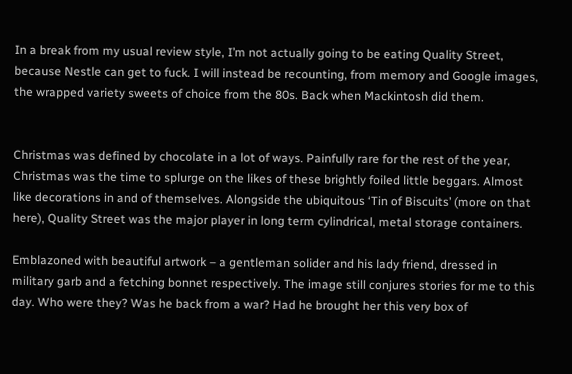In a break from my usual review style, I’m not actually going to be eating Quality Street, because Nestle can get to fuck. I will instead be recounting, from memory and Google images, the wrapped variety sweets of choice from the 80s. Back when Mackintosh did them.


Christmas was defined by chocolate in a lot of ways. Painfully rare for the rest of the year, Christmas was the time to splurge on the likes of these brightly foiled little beggars. Almost like decorations in and of themselves. Alongside the ubiquitous ‘Tin of Biscuits’ (more on that here), Quality Street was the major player in long term cylindrical, metal storage containers.

Emblazoned with beautiful artwork – a gentleman solider and his lady friend, dressed in military garb and a fetching bonnet respectively. The image still conjures stories for me to this day. Who were they? Was he back from a war? Had he brought her this very box of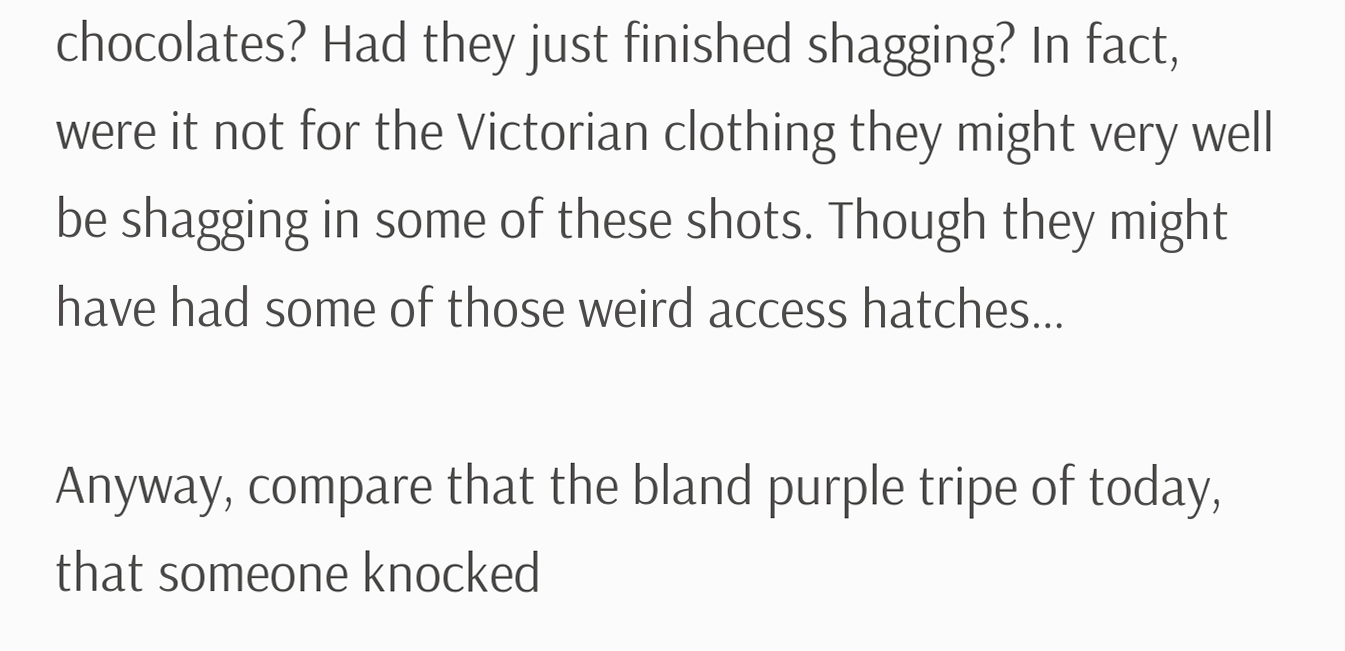chocolates? Had they just finished shagging? In fact, were it not for the Victorian clothing they might very well be shagging in some of these shots. Though they might have had some of those weird access hatches…

Anyway, compare that the bland purple tripe of today, that someone knocked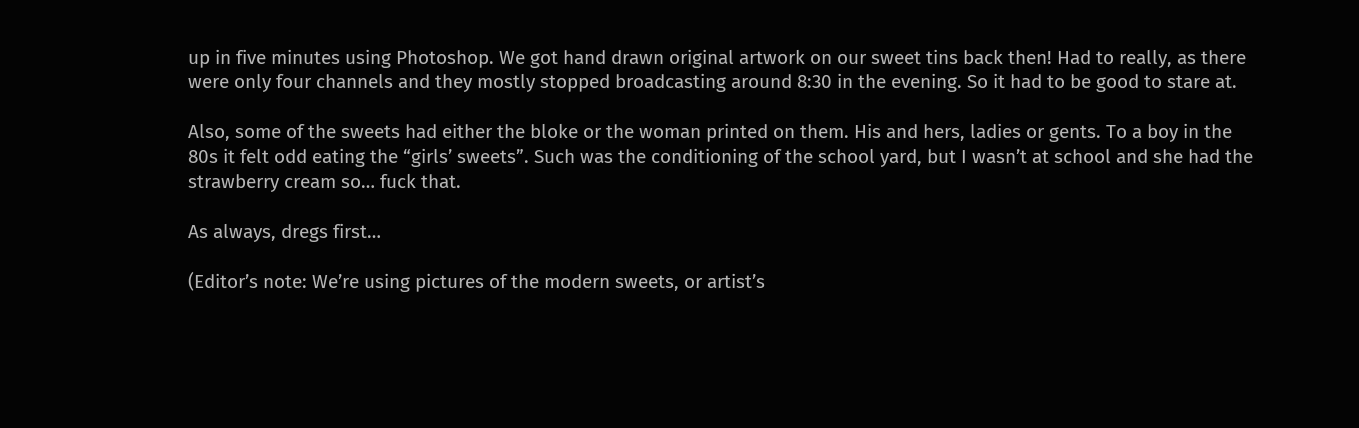up in five minutes using Photoshop. We got hand drawn original artwork on our sweet tins back then! Had to really, as there were only four channels and they mostly stopped broadcasting around 8:30 in the evening. So it had to be good to stare at.

Also, some of the sweets had either the bloke or the woman printed on them. His and hers, ladies or gents. To a boy in the 80s it felt odd eating the “girls’ sweets”. Such was the conditioning of the school yard, but I wasn’t at school and she had the strawberry cream so… fuck that.

As always, dregs first…

(Editor’s note: We’re using pictures of the modern sweets, or artist’s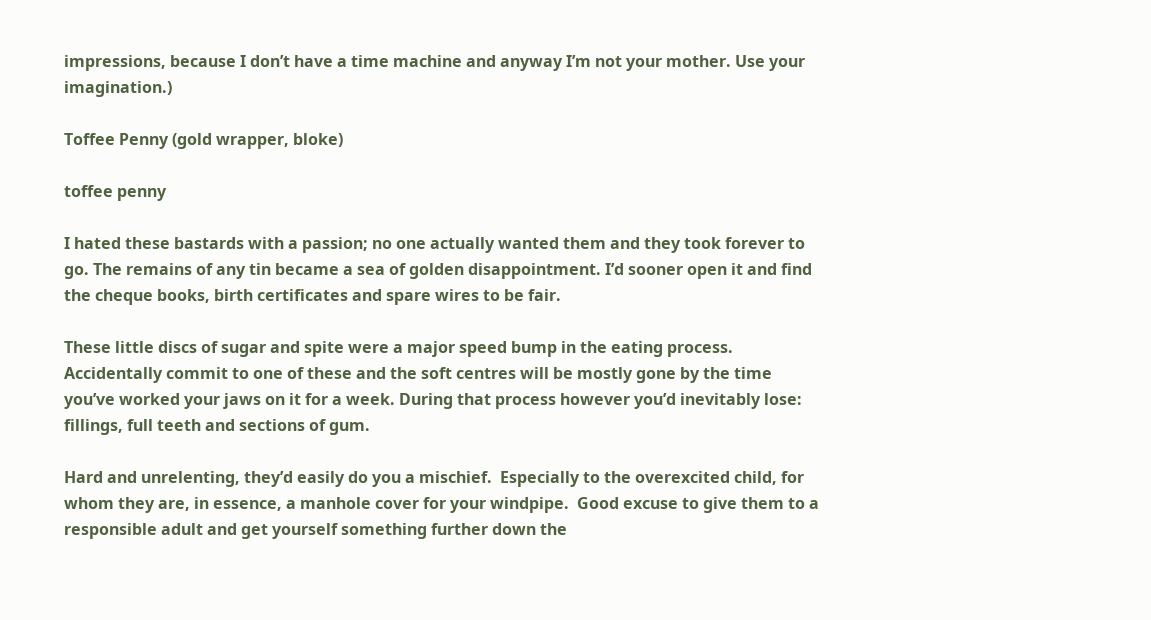impressions, because I don’t have a time machine and anyway I’m not your mother. Use your imagination.)

Toffee Penny (gold wrapper, bloke)

toffee penny

I hated these bastards with a passion; no one actually wanted them and they took forever to go. The remains of any tin became a sea of golden disappointment. I’d sooner open it and find the cheque books, birth certificates and spare wires to be fair.

These little discs of sugar and spite were a major speed bump in the eating process. Accidentally commit to one of these and the soft centres will be mostly gone by the time you’ve worked your jaws on it for a week. During that process however you’d inevitably lose: fillings, full teeth and sections of gum.

Hard and unrelenting, they’d easily do you a mischief.  Especially to the overexcited child, for whom they are, in essence, a manhole cover for your windpipe.  Good excuse to give them to a responsible adult and get yourself something further down the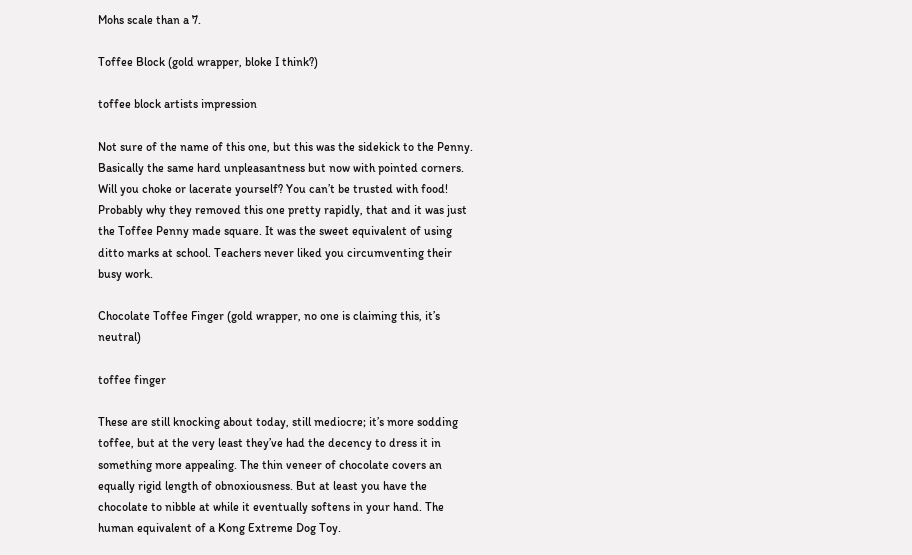Mohs scale than a 7.

Toffee Block (gold wrapper, bloke I think?)

toffee block artists impression

Not sure of the name of this one, but this was the sidekick to the Penny. Basically the same hard unpleasantness but now with pointed corners. Will you choke or lacerate yourself? You can’t be trusted with food! Probably why they removed this one pretty rapidly, that and it was just the Toffee Penny made square. It was the sweet equivalent of using ditto marks at school. Teachers never liked you circumventing their busy work.

Chocolate Toffee Finger (gold wrapper, no one is claiming this, it’s neutral)

toffee finger

These are still knocking about today, still mediocre; it’s more sodding toffee, but at the very least they’ve had the decency to dress it in something more appealing. The thin veneer of chocolate covers an equally rigid length of obnoxiousness. But at least you have the chocolate to nibble at while it eventually softens in your hand. The human equivalent of a Kong Extreme Dog Toy.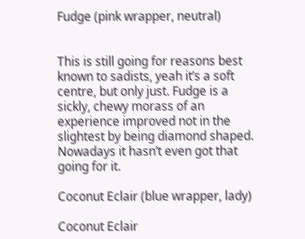Fudge (pink wrapper, neutral)


This is still going for reasons best known to sadists, yeah it’s a soft centre, but only just. Fudge is a sickly, chewy morass of an experience improved not in the slightest by being diamond shaped. Nowadays it hasn’t even got that going for it.

Coconut Eclair (blue wrapper, lady)

Coconut Eclair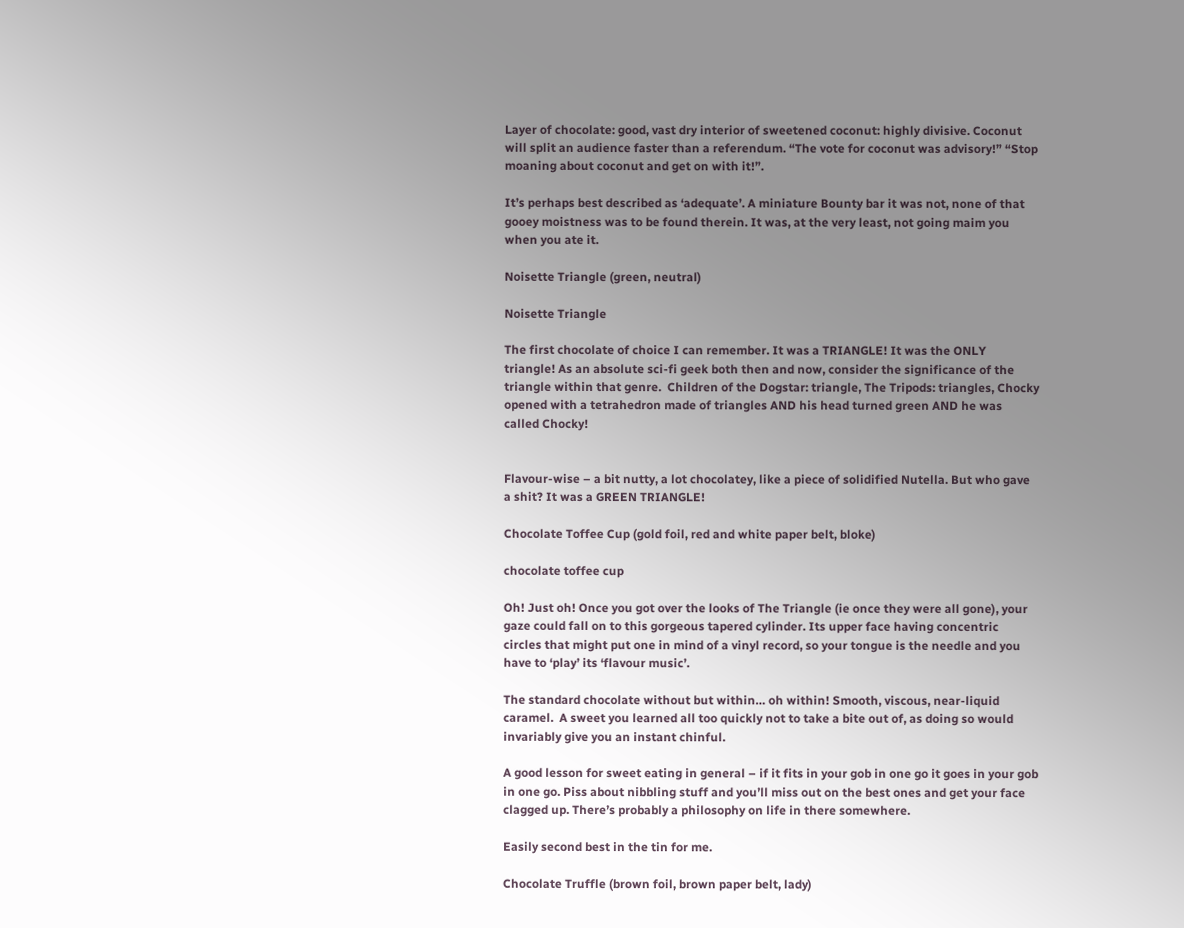Layer of chocolate: good, vast dry interior of sweetened coconut: highly divisive. Coconut will split an audience faster than a referendum. “The vote for coconut was advisory!” “Stop moaning about coconut and get on with it!”.

It’s perhaps best described as ‘adequate’. A miniature Bounty bar it was not, none of that gooey moistness was to be found therein. It was, at the very least, not going maim you when you ate it.

Noisette Triangle (green, neutral)

Noisette Triangle

The first chocolate of choice I can remember. It was a TRIANGLE! It was the ONLY triangle! As an absolute sci-fi geek both then and now, consider the significance of the triangle within that genre.  Children of the Dogstar: triangle, The Tripods: triangles, Chocky opened with a tetrahedron made of triangles AND his head turned green AND he was called Chocky!


Flavour-wise – a bit nutty, a lot chocolatey, like a piece of solidified Nutella. But who gave a shit? It was a GREEN TRIANGLE!

Chocolate Toffee Cup (gold foil, red and white paper belt, bloke)

chocolate toffee cup

Oh! Just oh! Once you got over the looks of The Triangle (ie once they were all gone), your gaze could fall on to this gorgeous tapered cylinder. Its upper face having concentric circles that might put one in mind of a vinyl record, so your tongue is the needle and you have to ‘play’ its ‘flavour music’.

The standard chocolate without but within… oh within! Smooth, viscous, near-liquid caramel.  A sweet you learned all too quickly not to take a bite out of, as doing so would invariably give you an instant chinful.

A good lesson for sweet eating in general – if it fits in your gob in one go it goes in your gob in one go. Piss about nibbling stuff and you’ll miss out on the best ones and get your face clagged up. There’s probably a philosophy on life in there somewhere.

Easily second best in the tin for me.

Chocolate Truffle (brown foil, brown paper belt, lady)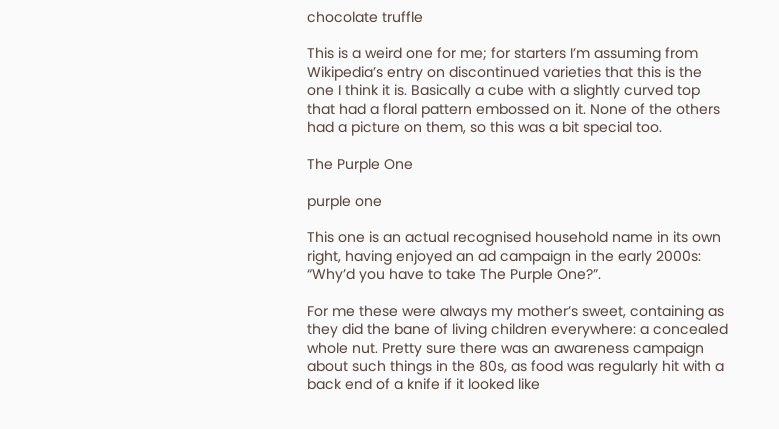chocolate truffle

This is a weird one for me; for starters I’m assuming from Wikipedia’s entry on discontinued varieties that this is the one I think it is. Basically a cube with a slightly curved top that had a floral pattern embossed on it. None of the others had a picture on them, so this was a bit special too.

The Purple One

purple one

This one is an actual recognised household name in its own right, having enjoyed an ad campaign in the early 2000s: “Why’d you have to take The Purple One?”.

For me these were always my mother’s sweet, containing as they did the bane of living children everywhere: a concealed whole nut. Pretty sure there was an awareness campaign about such things in the 80s, as food was regularly hit with a back end of a knife if it looked like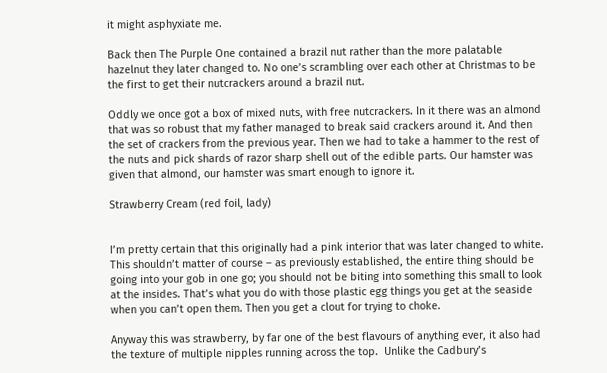it might asphyxiate me.

Back then The Purple One contained a brazil nut rather than the more palatable hazelnut they later changed to. No one’s scrambling over each other at Christmas to be the first to get their nutcrackers around a brazil nut.

Oddly we once got a box of mixed nuts, with free nutcrackers. In it there was an almond that was so robust that my father managed to break said crackers around it. And then the set of crackers from the previous year. Then we had to take a hammer to the rest of the nuts and pick shards of razor sharp shell out of the edible parts. Our hamster was given that almond, our hamster was smart enough to ignore it.

Strawberry Cream (red foil, lady)


I’m pretty certain that this originally had a pink interior that was later changed to white. This shouldn’t matter of course – as previously established, the entire thing should be going into your gob in one go; you should not be biting into something this small to look at the insides. That’s what you do with those plastic egg things you get at the seaside when you can’t open them. Then you get a clout for trying to choke.

Anyway this was strawberry, by far one of the best flavours of anything ever, it also had the texture of multiple nipples running across the top.  Unlike the Cadbury’s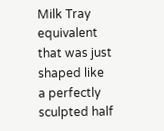Milk Tray equivalent that was just shaped like a perfectly sculpted half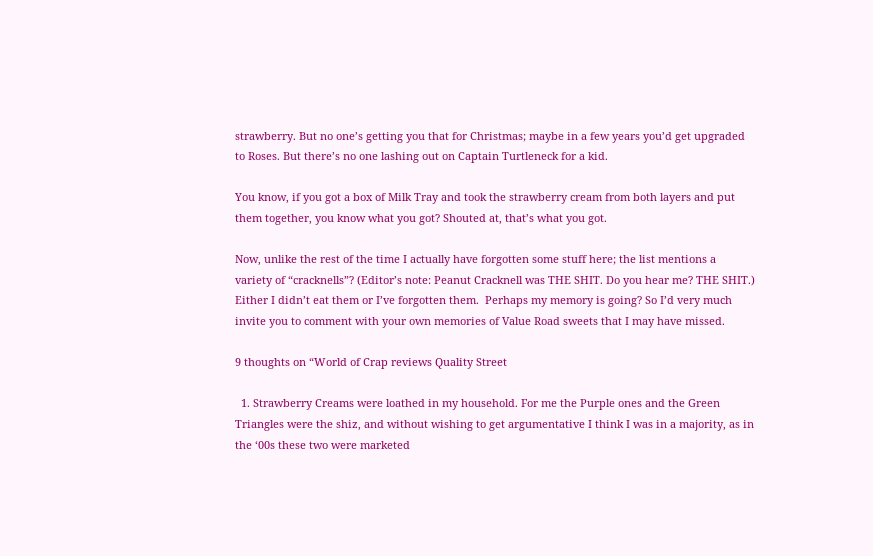strawberry. But no one’s getting you that for Christmas; maybe in a few years you’d get upgraded to Roses. But there’s no one lashing out on Captain Turtleneck for a kid.

You know, if you got a box of Milk Tray and took the strawberry cream from both layers and put them together, you know what you got? Shouted at, that’s what you got.

Now, unlike the rest of the time I actually have forgotten some stuff here; the list mentions a variety of “cracknells”? (Editor’s note: Peanut Cracknell was THE SHIT. Do you hear me? THE SHIT.) Either I didn’t eat them or I’ve forgotten them.  Perhaps my memory is going? So I’d very much invite you to comment with your own memories of Value Road sweets that I may have missed.

9 thoughts on “World of Crap reviews Quality Street

  1. Strawberry Creams were loathed in my household. For me the Purple ones and the Green Triangles were the shiz, and without wishing to get argumentative I think I was in a majority, as in the ‘00s these two were marketed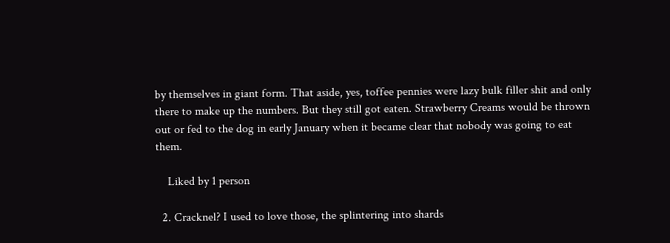by themselves in giant form. That aside, yes, toffee pennies were lazy bulk filler shit and only there to make up the numbers. But they still got eaten. Strawberry Creams would be thrown out or fed to the dog in early January when it became clear that nobody was going to eat them.

    Liked by 1 person

  2. Cracknel? I used to love those, the splintering into shards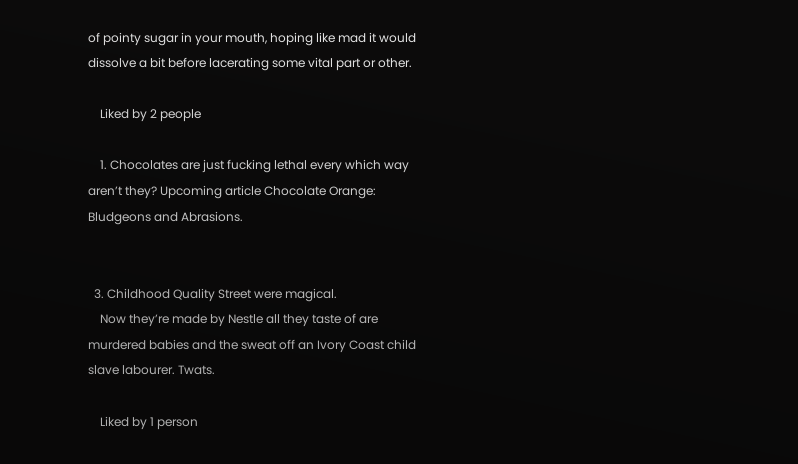of pointy sugar in your mouth, hoping like mad it would dissolve a bit before lacerating some vital part or other.

    Liked by 2 people

    1. Chocolates are just fucking lethal every which way aren’t they? Upcoming article Chocolate Orange: Bludgeons and Abrasions.


  3. Childhood Quality Street were magical.
    Now they’re made by Nestle all they taste of are murdered babies and the sweat off an Ivory Coast child slave labourer. Twats.

    Liked by 1 person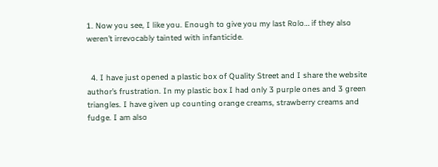1. Now you see, I like you. Enough to give you my last Rolo… if they also weren’t irrevocably tainted with infanticide.


  4. I have just opened a plastic box of Quality Street and I share the website author’s frustration. In my plastic box I had only 3 purple ones and 3 green triangles. I have given up counting orange creams, strawberry creams and fudge. I am also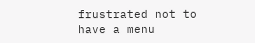frustrated not to have a menu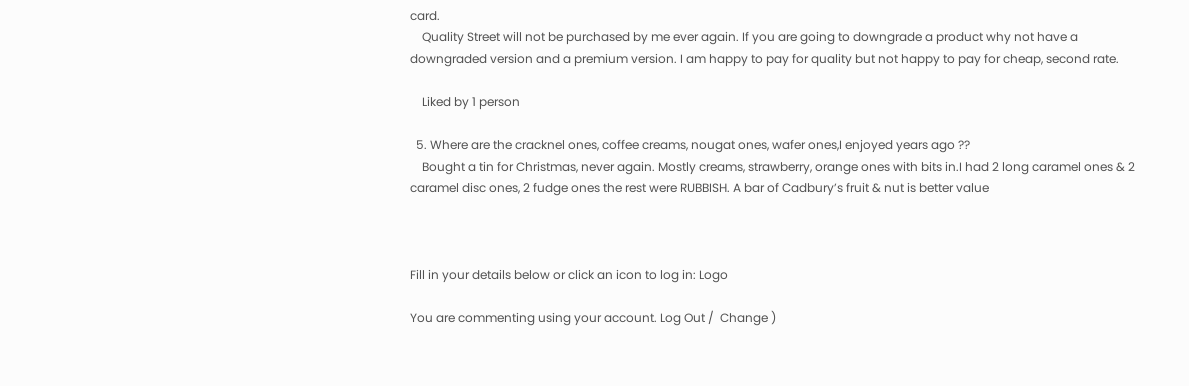card.
    Quality Street will not be purchased by me ever again. If you are going to downgrade a product why not have a downgraded version and a premium version. I am happy to pay for quality but not happy to pay for cheap, second rate.

    Liked by 1 person

  5. Where are the cracknel ones, coffee creams, nougat ones, wafer ones,I enjoyed years ago ??
    Bought a tin for Christmas, never again. Mostly creams, strawberry, orange ones with bits in.I had 2 long caramel ones & 2 caramel disc ones, 2 fudge ones the rest were RUBBISH. A bar of Cadbury’s fruit & nut is better value



Fill in your details below or click an icon to log in: Logo

You are commenting using your account. Log Out /  Change )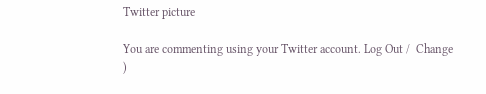Twitter picture

You are commenting using your Twitter account. Log Out /  Change )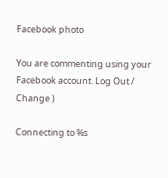Facebook photo

You are commenting using your Facebook account. Log Out /  Change )

Connecting to %s